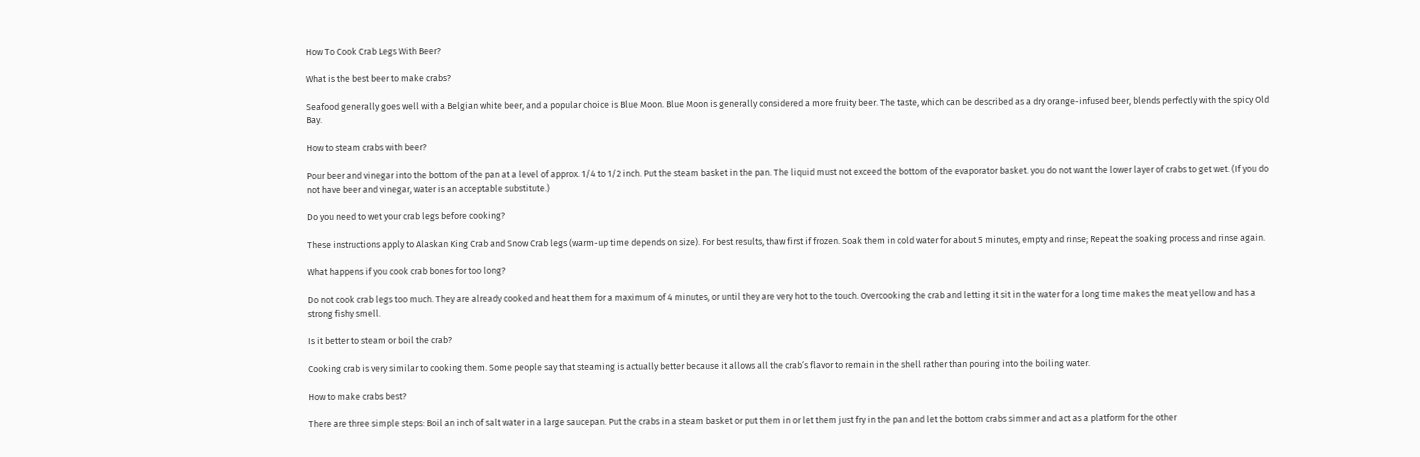How To Cook Crab Legs With Beer?

What is the best beer to make crabs?

Seafood generally goes well with a Belgian white beer, and a popular choice is Blue Moon. Blue Moon is generally considered a more fruity beer. The taste, which can be described as a dry orange-infused beer, blends perfectly with the spicy Old Bay.

How to steam crabs with beer?

Pour beer and vinegar into the bottom of the pan at a level of approx. 1/4 to 1/2 inch. Put the steam basket in the pan. The liquid must not exceed the bottom of the evaporator basket. you do not want the lower layer of crabs to get wet. (If you do not have beer and vinegar, water is an acceptable substitute.)

Do you need to wet your crab legs before cooking?

These instructions apply to Alaskan King Crab and Snow Crab legs (warm-up time depends on size). For best results, thaw first if frozen. Soak them in cold water for about 5 minutes, empty and rinse; Repeat the soaking process and rinse again.

What happens if you cook crab bones for too long?

Do not cook crab legs too much. They are already cooked and heat them for a maximum of 4 minutes, or until they are very hot to the touch. Overcooking the crab and letting it sit in the water for a long time makes the meat yellow and has a strong fishy smell.

Is it better to steam or boil the crab?

Cooking crab is very similar to cooking them. Some people say that steaming is actually better because it allows all the crab’s flavor to remain in the shell rather than pouring into the boiling water.

How to make crabs best?

There are three simple steps: Boil an inch of salt water in a large saucepan. Put the crabs in a steam basket or put them in or let them just fry in the pan and let the bottom crabs simmer and act as a platform for the other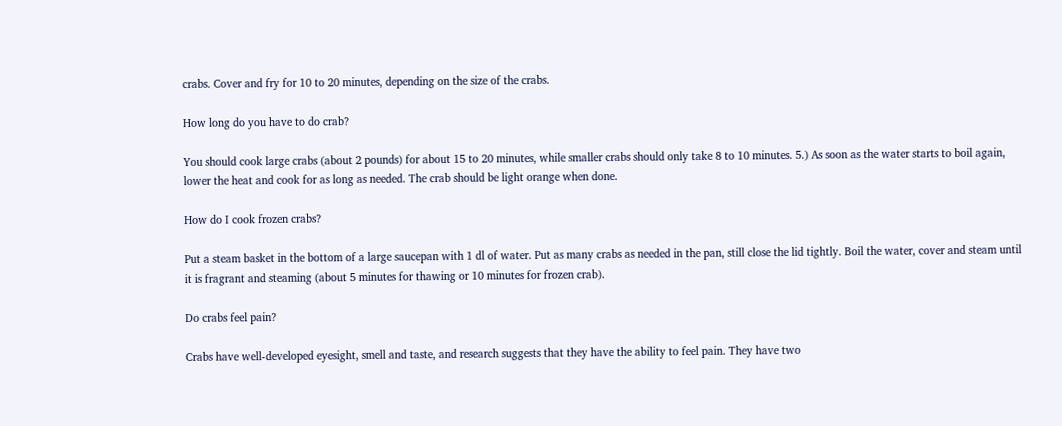crabs. Cover and fry for 10 to 20 minutes, depending on the size of the crabs.

How long do you have to do crab?

You should cook large crabs (about 2 pounds) for about 15 to 20 minutes, while smaller crabs should only take 8 to 10 minutes. 5.) As soon as the water starts to boil again, lower the heat and cook for as long as needed. The crab should be light orange when done.

How do I cook frozen crabs?

Put a steam basket in the bottom of a large saucepan with 1 dl of water. Put as many crabs as needed in the pan, still close the lid tightly. Boil the water, cover and steam until it is fragrant and steaming (about 5 minutes for thawing or 10 minutes for frozen crab).

Do crabs feel pain?

Crabs have well-developed eyesight, smell and taste, and research suggests that they have the ability to feel pain. They have two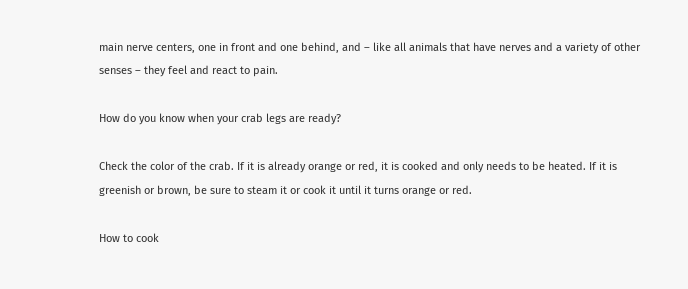main nerve centers, one in front and one behind, and – like all animals that have nerves and a variety of other senses – they feel and react to pain.

How do you know when your crab legs are ready?

Check the color of the crab. If it is already orange or red, it is cooked and only needs to be heated. If it is greenish or brown, be sure to steam it or cook it until it turns orange or red.

How to cook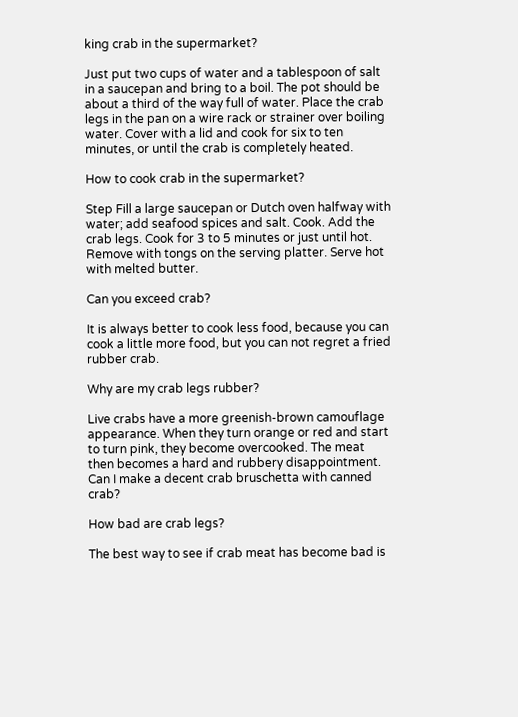king crab in the supermarket?

Just put two cups of water and a tablespoon of salt in a saucepan and bring to a boil. The pot should be about a third of the way full of water. Place the crab legs in the pan on a wire rack or strainer over boiling water. Cover with a lid and cook for six to ten minutes, or until the crab is completely heated.

How to cook crab in the supermarket?

Step Fill a large saucepan or Dutch oven halfway with water; add seafood spices and salt. Cook. Add the crab legs. Cook for 3 to 5 minutes or just until hot. Remove with tongs on the serving platter. Serve hot with melted butter.

Can you exceed crab?

It is always better to cook less food, because you can cook a little more food, but you can not regret a fried rubber crab.

Why are my crab legs rubber?

Live crabs have a more greenish-brown camouflage appearance. When they turn orange or red and start to turn pink, they become overcooked. The meat then becomes a hard and rubbery disappointment. Can I make a decent crab bruschetta with canned crab?

How bad are crab legs?

The best way to see if crab meat has become bad is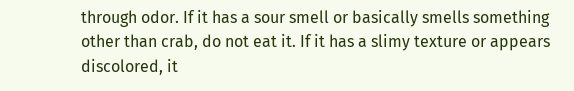through odor. If it has a sour smell or basically smells something other than crab, do not eat it. If it has a slimy texture or appears discolored, it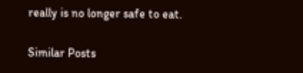really is no longer safe to eat.

Similar Posts